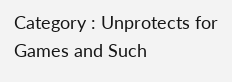Category : Unprotects for Games and Such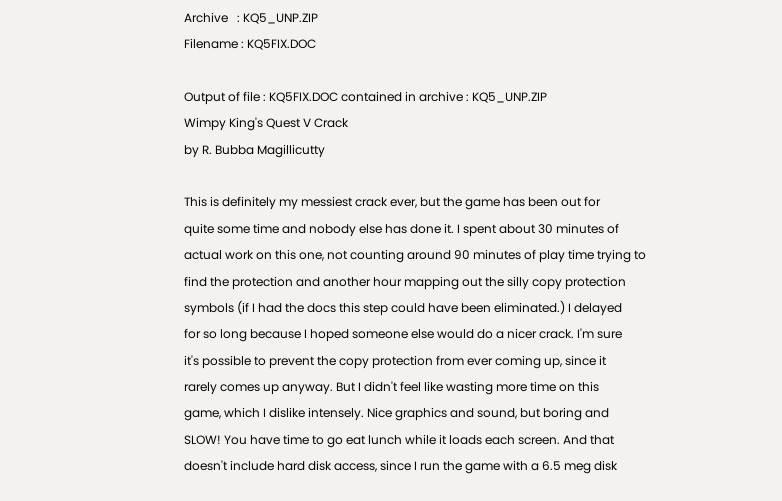Archive   : KQ5_UNP.ZIP
Filename : KQ5FIX.DOC

Output of file : KQ5FIX.DOC contained in archive : KQ5_UNP.ZIP
Wimpy King's Quest V Crack
by R. Bubba Magillicutty

This is definitely my messiest crack ever, but the game has been out for
quite some time and nobody else has done it. I spent about 30 minutes of
actual work on this one, not counting around 90 minutes of play time trying to
find the protection and another hour mapping out the silly copy protection
symbols (if I had the docs this step could have been eliminated.) I delayed
for so long because I hoped someone else would do a nicer crack. I'm sure
it's possible to prevent the copy protection from ever coming up, since it
rarely comes up anyway. But I didn't feel like wasting more time on this
game, which I dislike intensely. Nice graphics and sound, but boring and
SLOW! You have time to go eat lunch while it loads each screen. And that
doesn't include hard disk access, since I run the game with a 6.5 meg disk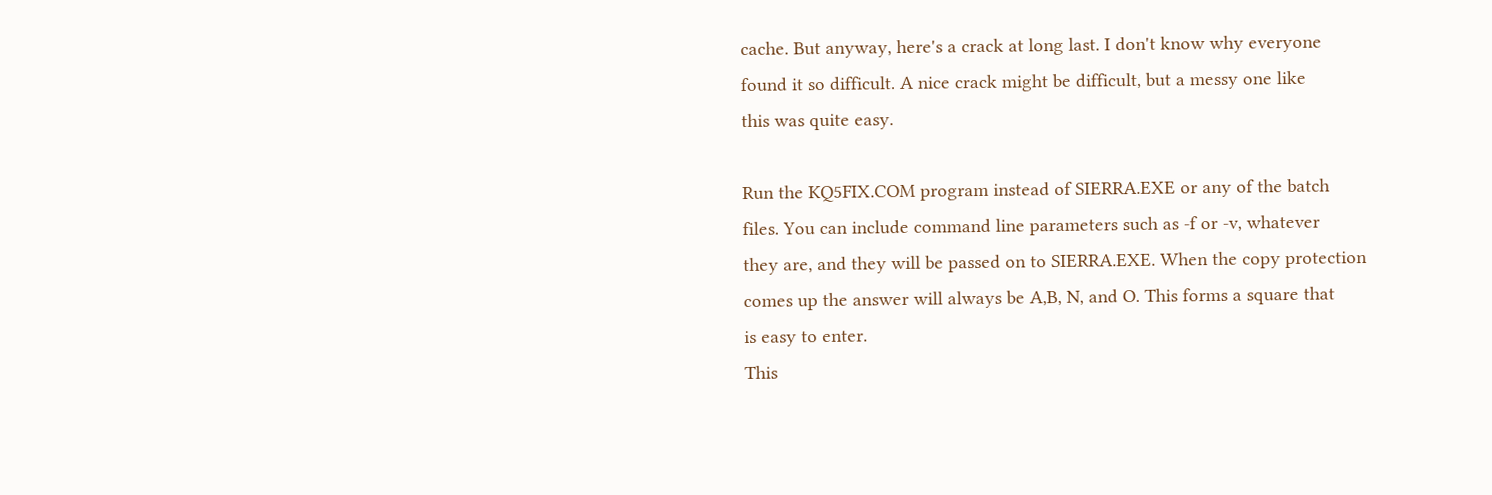cache. But anyway, here's a crack at long last. I don't know why everyone
found it so difficult. A nice crack might be difficult, but a messy one like
this was quite easy.

Run the KQ5FIX.COM program instead of SIERRA.EXE or any of the batch
files. You can include command line parameters such as -f or -v, whatever
they are, and they will be passed on to SIERRA.EXE. When the copy protection
comes up the answer will always be A,B, N, and O. This forms a square that
is easy to enter.
This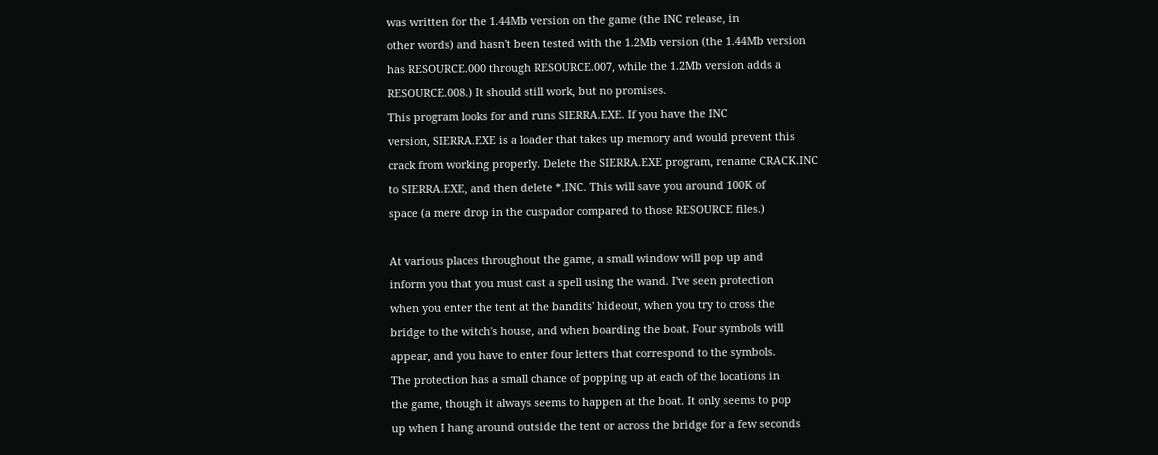was written for the 1.44Mb version on the game (the INC release, in
other words) and hasn't been tested with the 1.2Mb version (the 1.44Mb version
has RESOURCE.000 through RESOURCE.007, while the 1.2Mb version adds a
RESOURCE.008.) It should still work, but no promises.
This program looks for and runs SIERRA.EXE. If you have the INC
version, SIERRA.EXE is a loader that takes up memory and would prevent this
crack from working properly. Delete the SIERRA.EXE program, rename CRACK.INC
to SIERRA.EXE, and then delete *.INC. This will save you around 100K of
space (a mere drop in the cuspador compared to those RESOURCE files.)

At various places throughout the game, a small window will pop up and
inform you that you must cast a spell using the wand. I've seen protection
when you enter the tent at the bandits' hideout, when you try to cross the
bridge to the witch's house, and when boarding the boat. Four symbols will
appear, and you have to enter four letters that correspond to the symbols.
The protection has a small chance of popping up at each of the locations in
the game, though it always seems to happen at the boat. It only seems to pop
up when I hang around outside the tent or across the bridge for a few seconds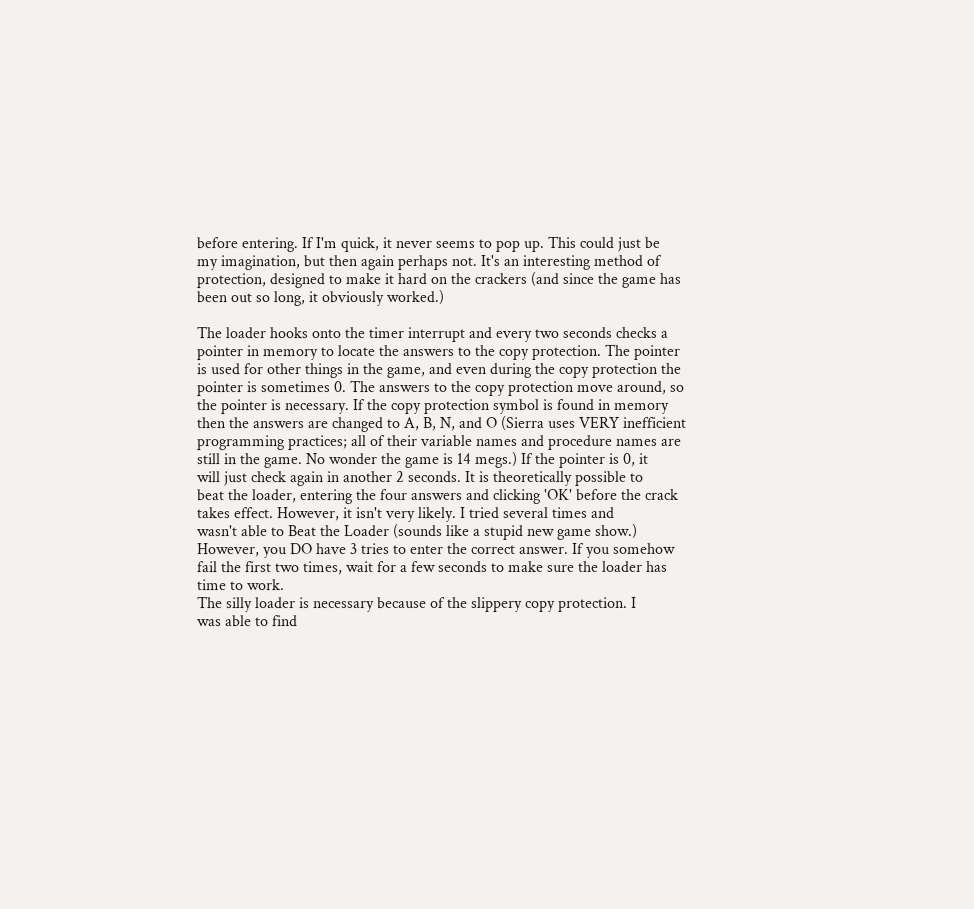before entering. If I'm quick, it never seems to pop up. This could just be
my imagination, but then again perhaps not. It's an interesting method of
protection, designed to make it hard on the crackers (and since the game has
been out so long, it obviously worked.)

The loader hooks onto the timer interrupt and every two seconds checks a
pointer in memory to locate the answers to the copy protection. The pointer
is used for other things in the game, and even during the copy protection the
pointer is sometimes 0. The answers to the copy protection move around, so
the pointer is necessary. If the copy protection symbol is found in memory
then the answers are changed to A, B, N, and O (Sierra uses VERY inefficient
programming practices; all of their variable names and procedure names are
still in the game. No wonder the game is 14 megs.) If the pointer is 0, it
will just check again in another 2 seconds. It is theoretically possible to
beat the loader, entering the four answers and clicking 'OK' before the crack
takes effect. However, it isn't very likely. I tried several times and
wasn't able to Beat the Loader (sounds like a stupid new game show.)
However, you DO have 3 tries to enter the correct answer. If you somehow
fail the first two times, wait for a few seconds to make sure the loader has
time to work.
The silly loader is necessary because of the slippery copy protection. I
was able to find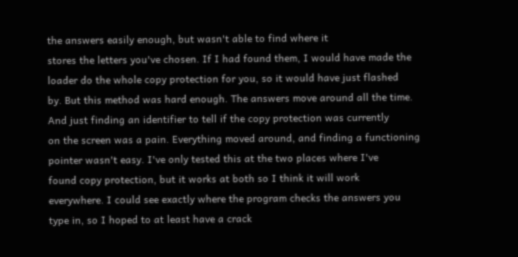the answers easily enough, but wasn't able to find where it
stores the letters you've chosen. If I had found them, I would have made the
loader do the whole copy protection for you, so it would have just flashed
by. But this method was hard enough. The answers move around all the time.
And just finding an identifier to tell if the copy protection was currently
on the screen was a pain. Everything moved around, and finding a functioning
pointer wasn't easy. I've only tested this at the two places where I've
found copy protection, but it works at both so I think it will work
everywhere. I could see exactly where the program checks the answers you
type in, so I hoped to at least have a crack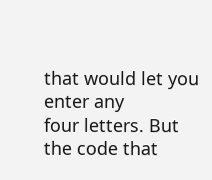that would let you enter any
four letters. But the code that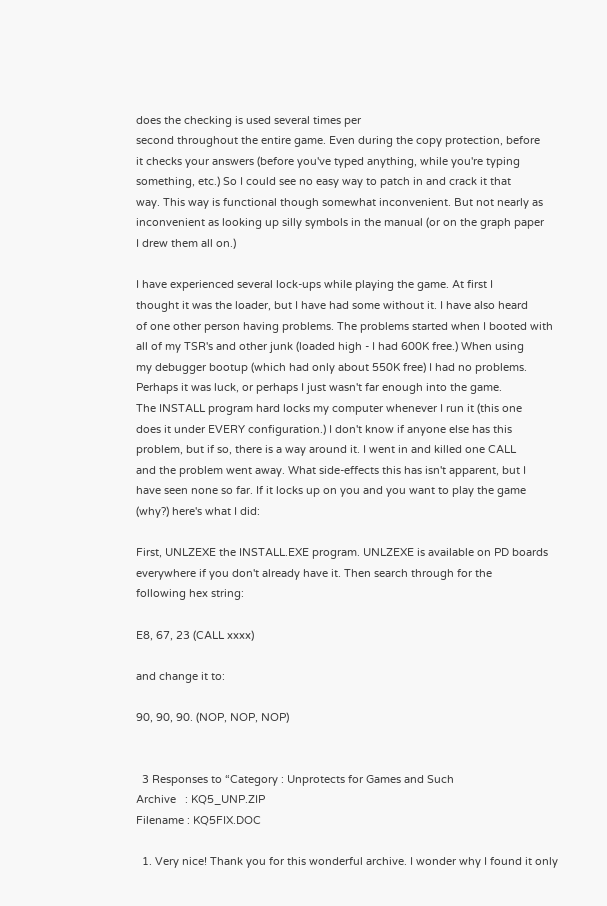does the checking is used several times per
second throughout the entire game. Even during the copy protection, before
it checks your answers (before you've typed anything, while you're typing
something, etc.) So I could see no easy way to patch in and crack it that
way. This way is functional though somewhat inconvenient. But not nearly as
inconvenient as looking up silly symbols in the manual (or on the graph paper
I drew them all on.)

I have experienced several lock-ups while playing the game. At first I
thought it was the loader, but I have had some without it. I have also heard
of one other person having problems. The problems started when I booted with
all of my TSR's and other junk (loaded high - I had 600K free.) When using
my debugger bootup (which had only about 550K free) I had no problems.
Perhaps it was luck, or perhaps I just wasn't far enough into the game.
The INSTALL program hard locks my computer whenever I run it (this one
does it under EVERY configuration.) I don't know if anyone else has this
problem, but if so, there is a way around it. I went in and killed one CALL
and the problem went away. What side-effects this has isn't apparent, but I
have seen none so far. If it locks up on you and you want to play the game
(why?) here's what I did:

First, UNLZEXE the INSTALL.EXE program. UNLZEXE is available on PD boards
everywhere if you don't already have it. Then search through for the
following hex string:

E8, 67, 23 (CALL xxxx)

and change it to:

90, 90, 90. (NOP, NOP, NOP)


  3 Responses to “Category : Unprotects for Games and Such
Archive   : KQ5_UNP.ZIP
Filename : KQ5FIX.DOC

  1. Very nice! Thank you for this wonderful archive. I wonder why I found it only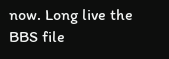now. Long live the BBS file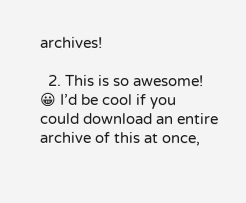archives!

  2. This is so awesome! 😀 I’d be cool if you could download an entire archive of this at once,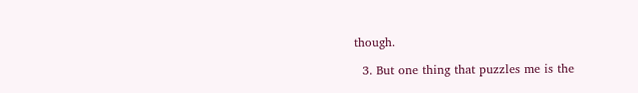though.

  3. But one thing that puzzles me is the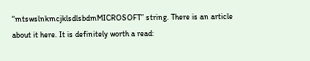“mtswslnkmcjklsdlsbdmMICROSOFT” string. There is an article about it here. It is definitely worth a read: